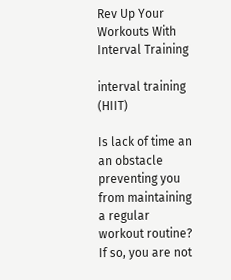Rev Up Your Workouts With Interval Training

interval training (HIIT)

Is lack of time an an obstacle preventing you from maintaining a regular workout routine? If so, you are not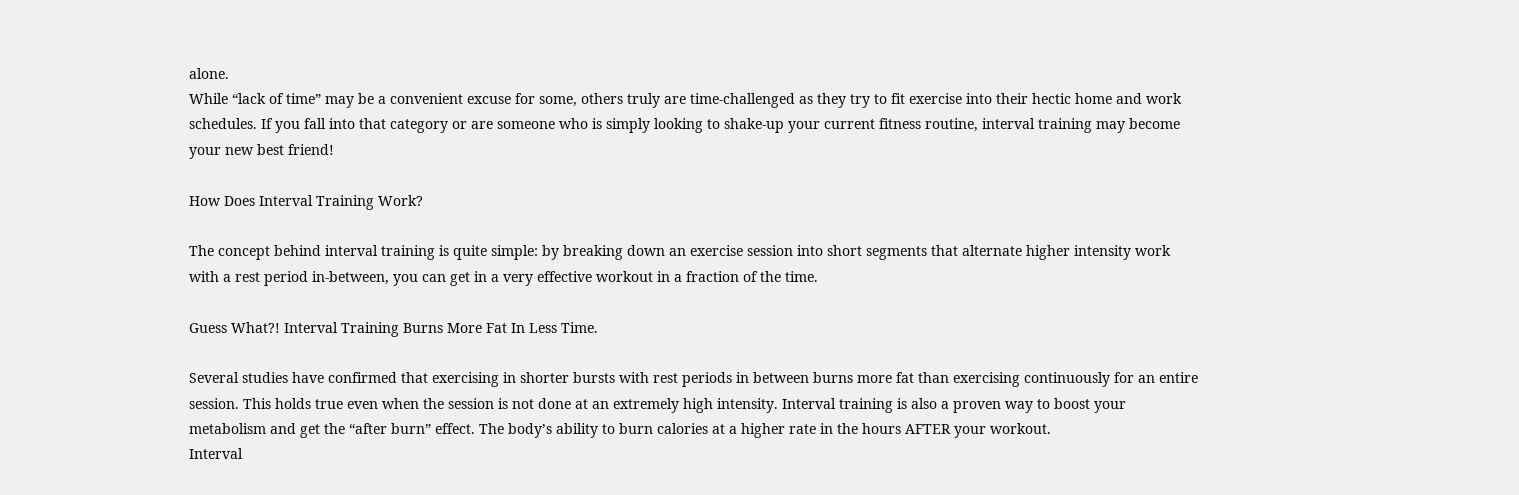alone.
While “lack of time” may be a convenient excuse for some, others truly are time-challenged as they try to fit exercise into their hectic home and work schedules. If you fall into that category or are someone who is simply looking to shake-up your current fitness routine, interval training may become your new best friend!

How Does Interval Training Work?

The concept behind interval training is quite simple: by breaking down an exercise session into short segments that alternate higher intensity work with a rest period in-between, you can get in a very effective workout in a fraction of the time.

Guess What?! Interval Training Burns More Fat In Less Time.

Several studies have confirmed that exercising in shorter bursts with rest periods in between burns more fat than exercising continuously for an entire session. This holds true even when the session is not done at an extremely high intensity. Interval training is also a proven way to boost your metabolism and get the “after burn” effect. The body’s ability to burn calories at a higher rate in the hours AFTER your workout.
Interval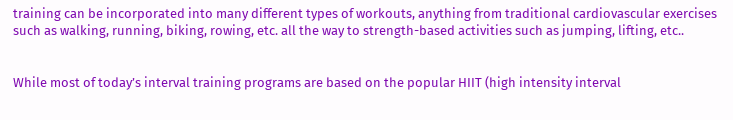training can be incorporated into many different types of workouts, anything from traditional cardiovascular exercises such as walking, running, biking, rowing, etc. all the way to strength-based activities such as jumping, lifting, etc..


While most of today’s interval training programs are based on the popular HIIT (high intensity interval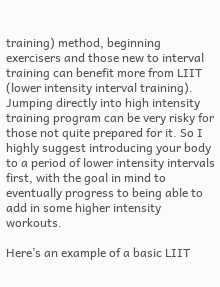training) method, beginning exercisers and those new to interval training can benefit more from LIIT (lower intensity interval training).
Jumping directly into high intensity training program can be very risky for those not quite prepared for it. So I highly suggest introducing your body to a period of lower intensity intervals first, with the goal in mind to eventually progress to being able to add in some higher intensity workouts.

Here’s an example of a basic LIIT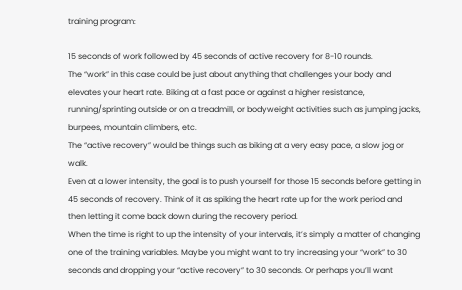training program:

15 seconds of work followed by 45 seconds of active recovery for 8-10 rounds.
The “work” in this case could be just about anything that challenges your body and elevates your heart rate. Biking at a fast pace or against a higher resistance, running/sprinting outside or on a treadmill, or bodyweight activities such as jumping jacks, burpees, mountain climbers, etc.
The “active recovery” would be things such as biking at a very easy pace, a slow jog or walk.
Even at a lower intensity, the goal is to push yourself for those 15 seconds before getting in 45 seconds of recovery. Think of it as spiking the heart rate up for the work period and then letting it come back down during the recovery period.
When the time is right to up the intensity of your intervals, it’s simply a matter of changing one of the training variables. Maybe you might want to try increasing your “work” to 30 seconds and dropping your “active recovery” to 30 seconds. Or perhaps you’ll want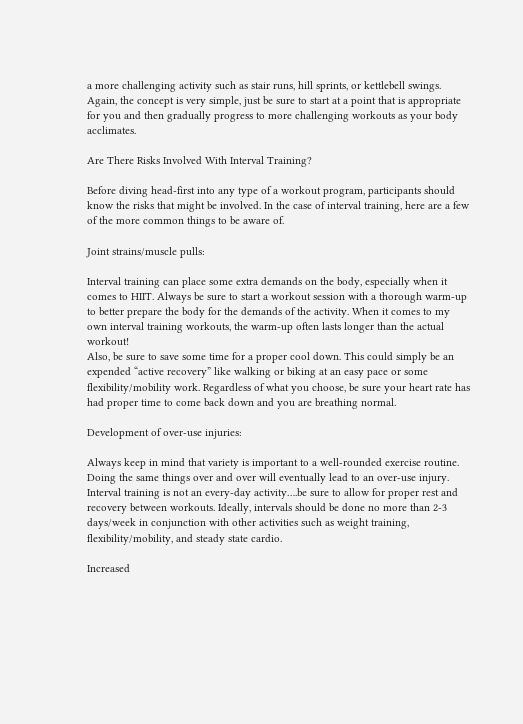a more challenging activity such as stair runs, hill sprints, or kettlebell swings.
Again, the concept is very simple, just be sure to start at a point that is appropriate for you and then gradually progress to more challenging workouts as your body acclimates.

Are There Risks Involved With Interval Training?

Before diving head-first into any type of a workout program, participants should know the risks that might be involved. In the case of interval training, here are a few of the more common things to be aware of.

Joint strains/muscle pulls:

Interval training can place some extra demands on the body, especially when it comes to HIIT. Always be sure to start a workout session with a thorough warm-up to better prepare the body for the demands of the activity. When it comes to my own interval training workouts, the warm-up often lasts longer than the actual workout!
Also, be sure to save some time for a proper cool down. This could simply be an expended “active recovery” like walking or biking at an easy pace or some flexibility/mobility work. Regardless of what you choose, be sure your heart rate has had proper time to come back down and you are breathing normal.

Development of over-use injuries:

Always keep in mind that variety is important to a well-rounded exercise routine. Doing the same things over and over will eventually lead to an over-use injury. Interval training is not an every-day activity….be sure to allow for proper rest and recovery between workouts. Ideally, intervals should be done no more than 2-3 days/week in conjunction with other activities such as weight training, flexibility/mobility, and steady state cardio.

Increased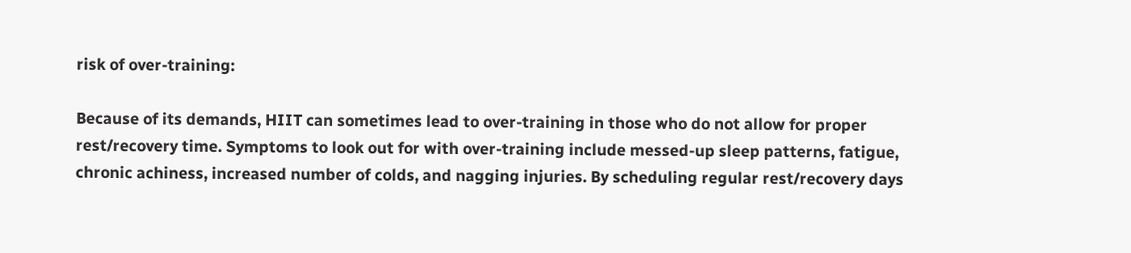risk of over-training:

Because of its demands, HIIT can sometimes lead to over-training in those who do not allow for proper rest/recovery time. Symptoms to look out for with over-training include messed-up sleep patterns, fatigue, chronic achiness, increased number of colds, and nagging injuries. By scheduling regular rest/recovery days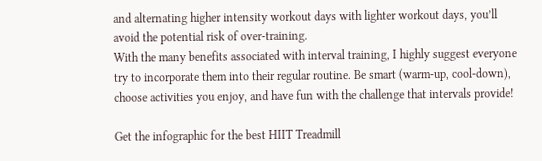and alternating higher intensity workout days with lighter workout days, you’ll avoid the potential risk of over-training.
With the many benefits associated with interval training, I highly suggest everyone try to incorporate them into their regular routine. Be smart (warm-up, cool-down), choose activities you enjoy, and have fun with the challenge that intervals provide!

Get the infographic for the best HIIT Treadmill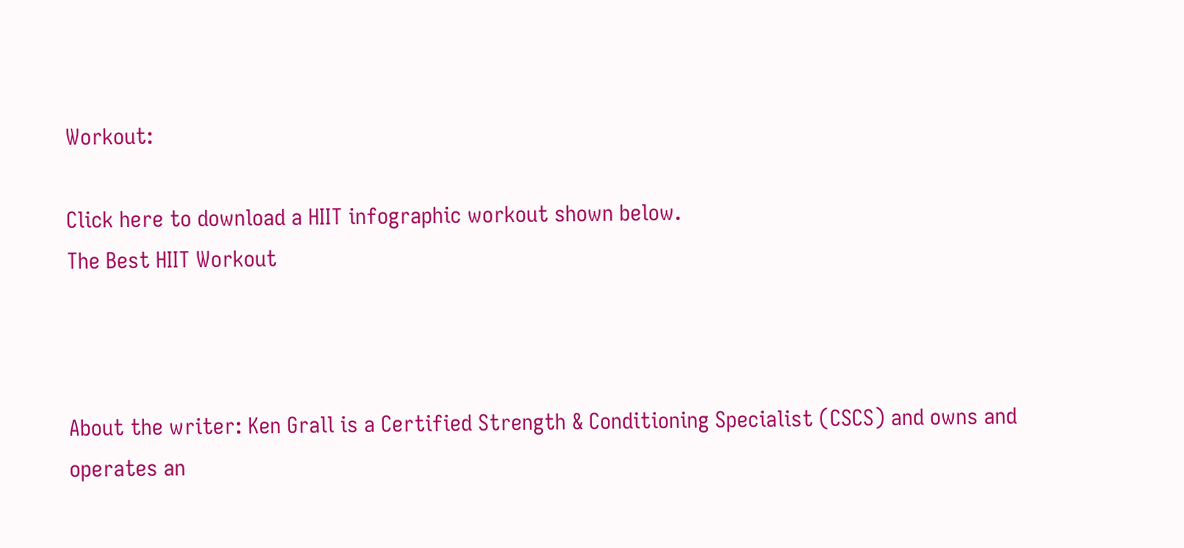Workout:

Click here to download a HIIT infographic workout shown below.
The Best HIIT Workout



About the writer: Ken Grall is a Certified Strength & Conditioning Specialist (CSCS) and owns and operates an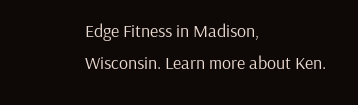Edge Fitness in Madison, Wisconsin. Learn more about Ken.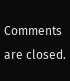Comments are closed.